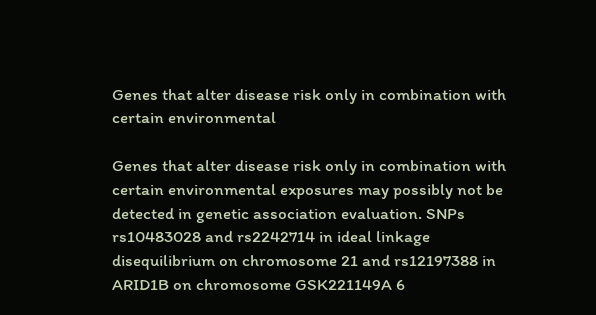Genes that alter disease risk only in combination with certain environmental

Genes that alter disease risk only in combination with certain environmental exposures may possibly not be detected in genetic association evaluation. SNPs rs10483028 and rs2242714 in ideal linkage disequilibrium on chromosome 21 and rs12197388 in ARID1B on chromosome GSK221149A 6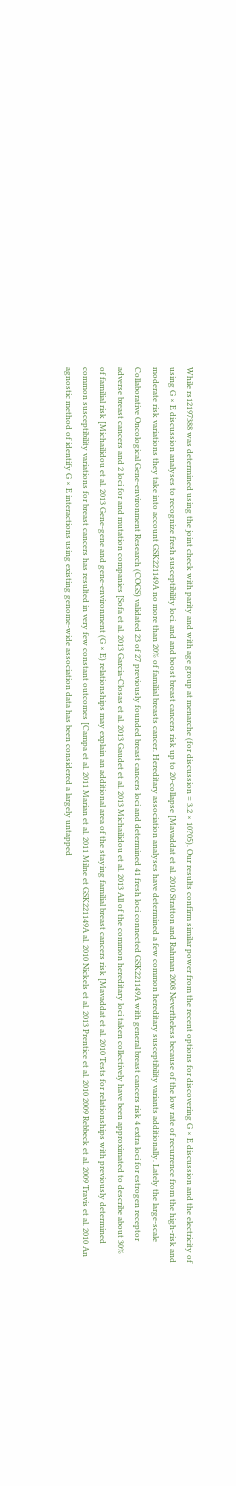While rs12197388 was determined using the joint check with parity and with age group at menarche (for discussion = 3.2 × 10?05). Our results confirm similar power from the recent options for discovering G × E discussion and the electricity of using G × E discussion analyses to recognize fresh susceptibility loci. and and boost breast cancers risk up to 20-collapse [Mavaddat et al. 2010 Stratton and Rahman 2008 Nevertheless because of the low rate of recurrence from the high-risk and moderate risk variations they take into account GSK221149A no more than 20% of familial breasts cancer. Hereditary association analyses have determined a few common hereditary susceptibility variants additionally. Lately the large-scale Collaborative Oncological Gene-environment Research (COGS) validated 23 of 27 previously founded breast cancers loci and determined 41 fresh loci connected GSK221149A with general breast cancers risk 4 extra loci for estrogen receptor adverse breast cancers and 2 loci for and mutation companies [Sofa et al. 2013 Garcia-Closas et al. 2013 Gaudet et al. 2013 Michailidou et al. 2013 All of the common hereditary loci taken collectively have been approximated to describe about 30% of familial risk [Michailidou et al. 2013 Gene-gene and gene-environment (G × E) relationships may explain an additional area of the staying familial breast cancers risk [Mavaddat et al. 2010 Tests for relationships with previously determined common susceptibility variations for breast cancers has resulted in very few constant outcomes [Campa et al. 2011 Marian et al. 2011 Milne et GSK221149A al. 2010 Nickels et al. 2013 Prentice et al. 2010 2009 Rebbeck et al. 2009 Travis et al. 2010 An agnostic method of identify G × E interactions using existing genome-wide association data has been considered a largely untapped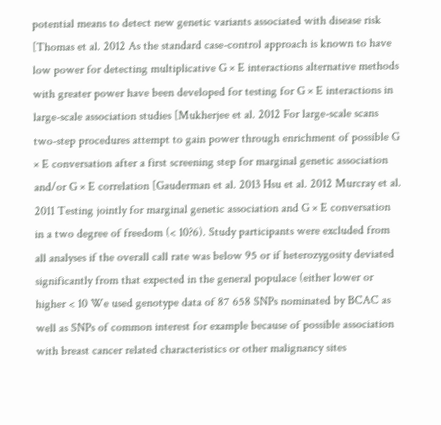potential means to detect new genetic variants associated with disease risk [Thomas et al. 2012 As the standard case-control approach is known to have low power for detecting multiplicative G × E interactions alternative methods with greater power have been developed for testing for G × E interactions in large-scale association studies [Mukherjee et al. 2012 For large-scale scans two-step procedures attempt to gain power through enrichment of possible G × E conversation after a first screening step for marginal genetic association and/or G × E correlation [Gauderman et al. 2013 Hsu et al. 2012 Murcray et al. 2011 Testing jointly for marginal genetic association and G × E conversation in a two degree of freedom (< 10?6). Study participants were excluded from all analyses if the overall call rate was below 95 or if heterozygosity deviated significantly from that expected in the general populace (either lower or higher < 10 We used genotype data of 87 658 SNPs nominated by BCAC as well as SNPs of common interest for example because of possible association with breast cancer related characteristics or other malignancy sites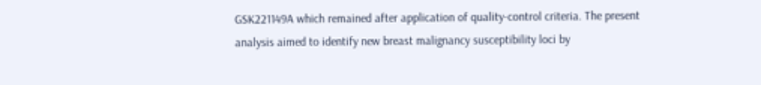GSK221149A which remained after application of quality-control criteria. The present analysis aimed to identify new breast malignancy susceptibility loci by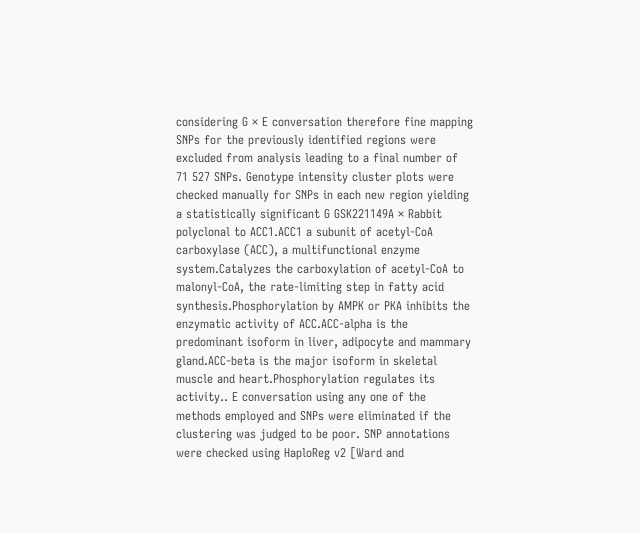considering G × E conversation therefore fine mapping SNPs for the previously identified regions were excluded from analysis leading to a final number of 71 527 SNPs. Genotype intensity cluster plots were checked manually for SNPs in each new region yielding a statistically significant G GSK221149A × Rabbit polyclonal to ACC1.ACC1 a subunit of acetyl-CoA carboxylase (ACC), a multifunctional enzyme system.Catalyzes the carboxylation of acetyl-CoA to malonyl-CoA, the rate-limiting step in fatty acid synthesis.Phosphorylation by AMPK or PKA inhibits the enzymatic activity of ACC.ACC-alpha is the predominant isoform in liver, adipocyte and mammary gland.ACC-beta is the major isoform in skeletal muscle and heart.Phosphorylation regulates its activity.. E conversation using any one of the methods employed and SNPs were eliminated if the clustering was judged to be poor. SNP annotations were checked using HaploReg v2 [Ward and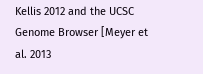Kellis 2012 and the UCSC Genome Browser [Meyer et al. 2013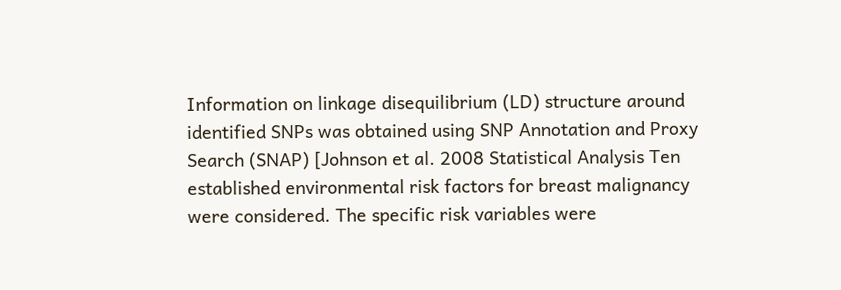Information on linkage disequilibrium (LD) structure around identified SNPs was obtained using SNP Annotation and Proxy Search (SNAP) [Johnson et al. 2008 Statistical Analysis Ten established environmental risk factors for breast malignancy were considered. The specific risk variables were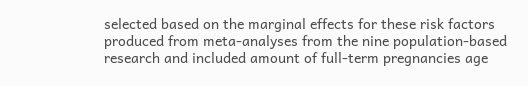selected based on the marginal effects for these risk factors produced from meta-analyses from the nine population-based research and included amount of full-term pregnancies age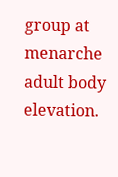group at menarche adult body elevation.